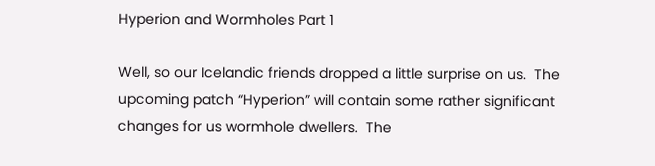Hyperion and Wormholes Part 1

Well, so our Icelandic friends dropped a little surprise on us.  The upcoming patch “Hyperion” will contain some rather significant changes for us wormhole dwellers.  The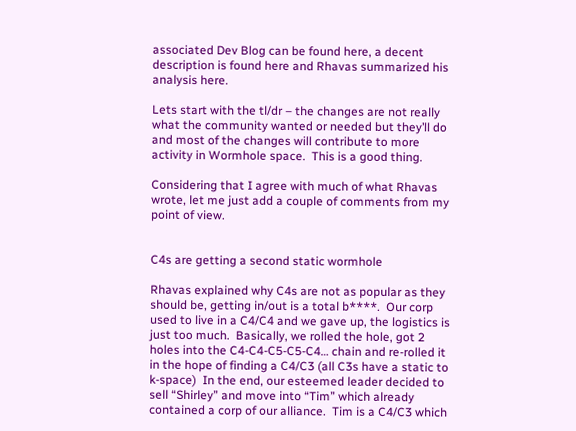associated Dev Blog can be found here, a decent description is found here and Rhavas summarized his analysis here.

Lets start with the tl/dr – the changes are not really what the community wanted or needed but they’ll do and most of the changes will contribute to more activity in Wormhole space.  This is a good thing.

Considering that I agree with much of what Rhavas wrote, let me just add a couple of comments from my point of view.


C4s are getting a second static wormhole

Rhavas explained why C4s are not as popular as they should be, getting in/out is a total b****.  Our corp used to live in a C4/C4 and we gave up, the logistics is just too much.  Basically, we rolled the hole, got 2 holes into the C4-C4-C5-C5-C4… chain and re-rolled it in the hope of finding a C4/C3 (all C3s have a static to k-space)  In the end, our esteemed leader decided to sell “Shirley” and move into “Tim” which already contained a corp of our alliance.  Tim is a C4/C3 which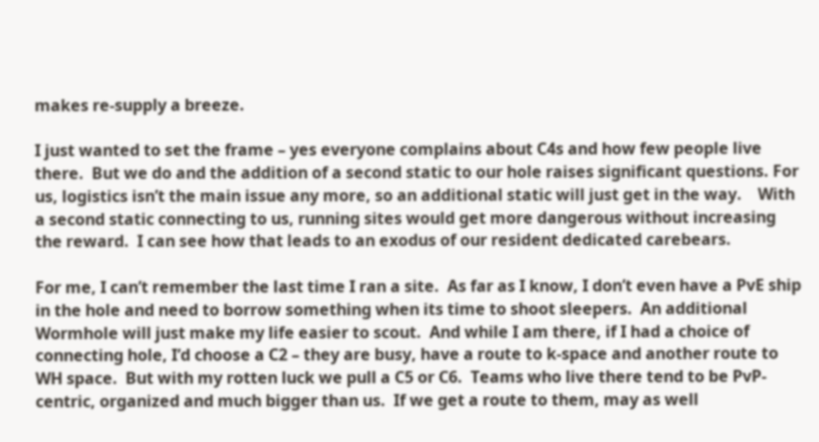makes re-supply a breeze.

I just wanted to set the frame – yes everyone complains about C4s and how few people live there.  But we do and the addition of a second static to our hole raises significant questions. For us, logistics isn’t the main issue any more, so an additional static will just get in the way.    With a second static connecting to us, running sites would get more dangerous without increasing the reward.  I can see how that leads to an exodus of our resident dedicated carebears.

For me, I can’t remember the last time I ran a site.  As far as I know, I don’t even have a PvE ship in the hole and need to borrow something when its time to shoot sleepers.  An additional Wormhole will just make my life easier to scout.  And while I am there, if I had a choice of connecting hole, I’d choose a C2 – they are busy, have a route to k-space and another route to WH space.  But with my rotten luck we pull a C5 or C6.  Teams who live there tend to be PvP-centric, organized and much bigger than us.  If we get a route to them, may as well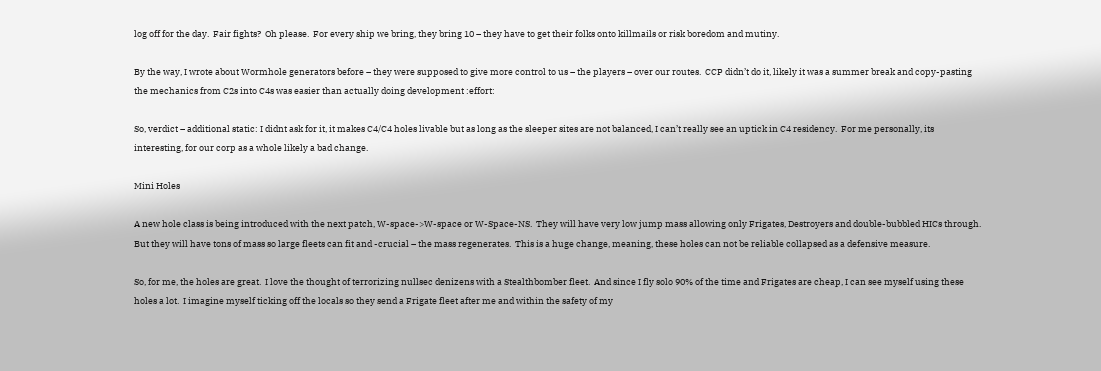log off for the day.  Fair fights?  Oh please.  For every ship we bring, they bring 10 – they have to get their folks onto killmails or risk boredom and mutiny.

By the way, I wrote about Wormhole generators before – they were supposed to give more control to us – the players – over our routes.  CCP didn’t do it, likely it was a summer break and copy-pasting the mechanics from C2s into C4s was easier than actually doing development :effort:

So, verdict – additional static: I didnt ask for it, it makes C4/C4 holes livable but as long as the sleeper sites are not balanced, I can’t really see an uptick in C4 residency.  For me personally, its interesting, for our corp as a whole likely a bad change.

Mini Holes

A new hole class is being introduced with the next patch, W-space->W-space or W-Space-NS.  They will have very low jump mass allowing only Frigates, Destroyers and double-bubbled HICs through.  But they will have tons of mass so large fleets can fit and -crucial – the mass regenerates.  This is a huge change, meaning, these holes can not be reliable collapsed as a defensive measure.

So, for me, the holes are great.  I love the thought of terrorizing nullsec denizens with a Stealthbomber fleet.  And since I fly solo 90% of the time and Frigates are cheap, I can see myself using these holes a lot.  I imagine myself ticking off the locals so they send a Frigate fleet after me and within the safety of my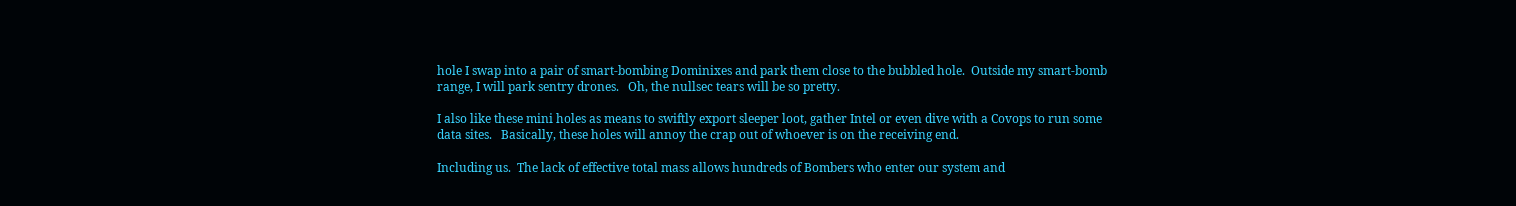hole I swap into a pair of smart-bombing Dominixes and park them close to the bubbled hole.  Outside my smart-bomb range, I will park sentry drones.   Oh, the nullsec tears will be so pretty.

I also like these mini holes as means to swiftly export sleeper loot, gather Intel or even dive with a Covops to run some data sites.   Basically, these holes will annoy the crap out of whoever is on the receiving end.

Including us.  The lack of effective total mass allows hundreds of Bombers who enter our system and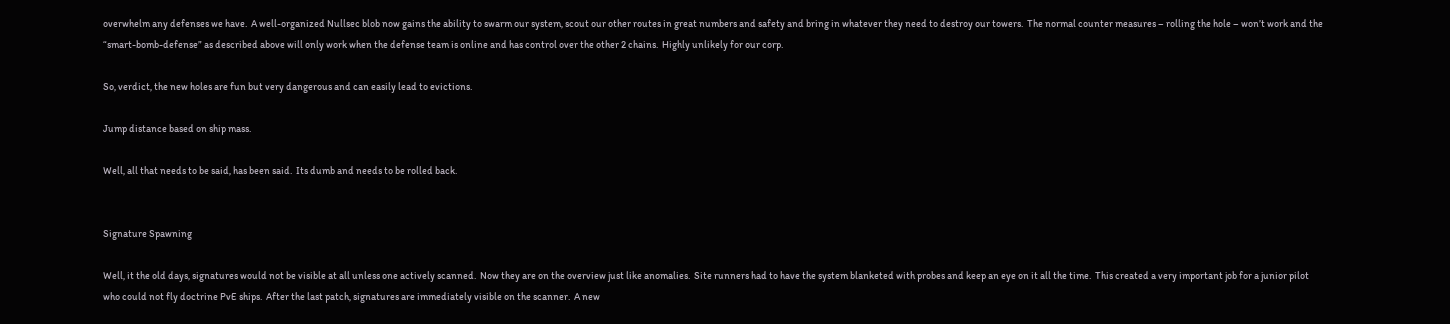overwhelm any defenses we have.  A well-organized Nullsec blob now gains the ability to swarm our system, scout our other routes in great numbers and safety and bring in whatever they need to destroy our towers.  The normal counter measures – rolling the hole – won’t work and the “smart-bomb-defense” as described above will only work when the defense team is online and has control over the other 2 chains.  Highly unlikely for our corp.

So, verdict, the new holes are fun but very dangerous and can easily lead to evictions.

Jump distance based on ship mass.

Well, all that needs to be said, has been said.  Its dumb and needs to be rolled back.


Signature Spawning

Well, it the old days, signatures would not be visible at all unless one actively scanned.  Now they are on the overview just like anomalies.  Site runners had to have the system blanketed with probes and keep an eye on it all the time.  This created a very important job for a junior pilot who could not fly doctrine PvE ships.  After the last patch, signatures are immediately visible on the scanner.  A new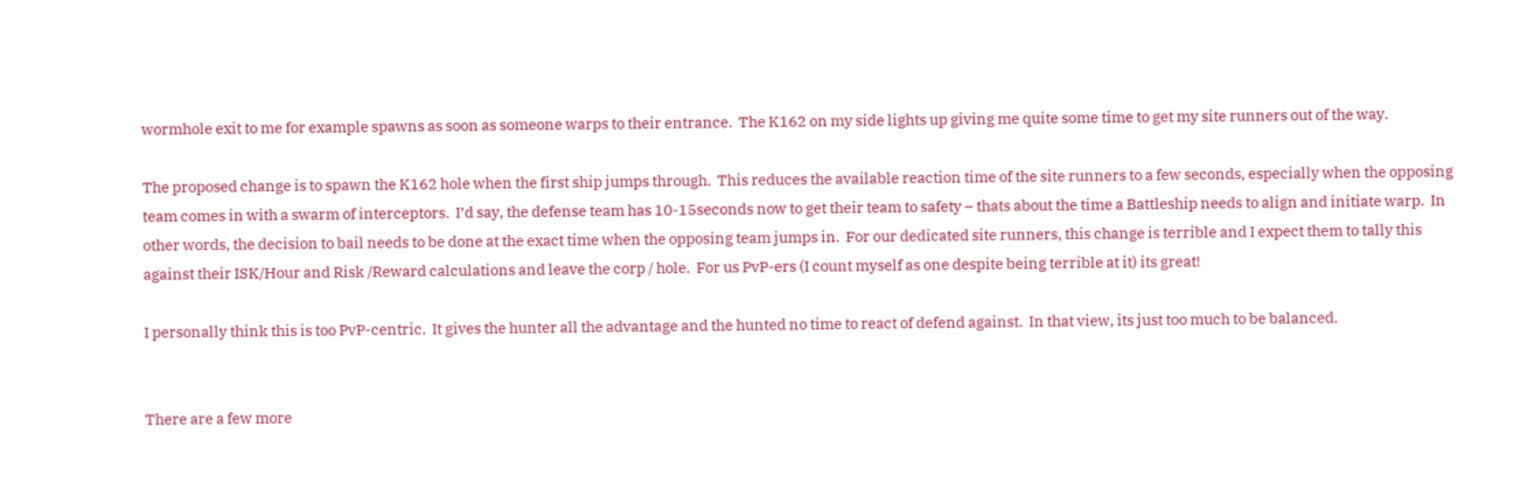wormhole exit to me for example spawns as soon as someone warps to their entrance.  The K162 on my side lights up giving me quite some time to get my site runners out of the way.

The proposed change is to spawn the K162 hole when the first ship jumps through.  This reduces the available reaction time of the site runners to a few seconds, especially when the opposing team comes in with a swarm of interceptors.  I’d say, the defense team has 10-15seconds now to get their team to safety – thats about the time a Battleship needs to align and initiate warp.  In other words, the decision to bail needs to be done at the exact time when the opposing team jumps in.  For our dedicated site runners, this change is terrible and I expect them to tally this against their ISK/Hour and Risk /Reward calculations and leave the corp / hole.  For us PvP-ers (I count myself as one despite being terrible at it) its great!

I personally think this is too PvP-centric.  It gives the hunter all the advantage and the hunted no time to react of defend against.  In that view, its just too much to be balanced.


There are a few more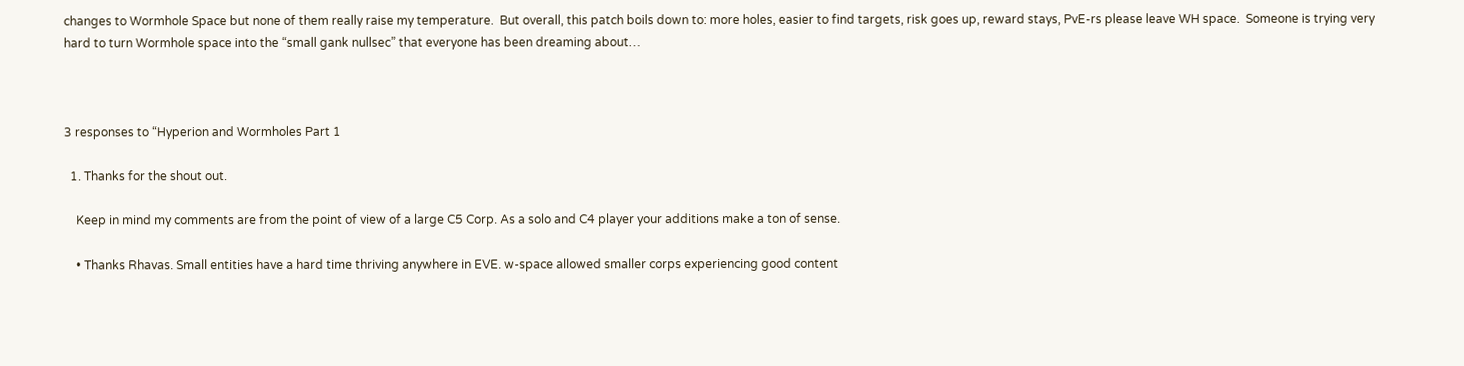changes to Wormhole Space but none of them really raise my temperature.  But overall, this patch boils down to: more holes, easier to find targets, risk goes up, reward stays, PvE-rs please leave WH space.  Someone is trying very hard to turn Wormhole space into the “small gank nullsec” that everyone has been dreaming about…



3 responses to “Hyperion and Wormholes Part 1

  1. Thanks for the shout out.

    Keep in mind my comments are from the point of view of a large C5 Corp. As a solo and C4 player your additions make a ton of sense.

    • Thanks Rhavas. Small entities have a hard time thriving anywhere in EVE. w-space allowed smaller corps experiencing good content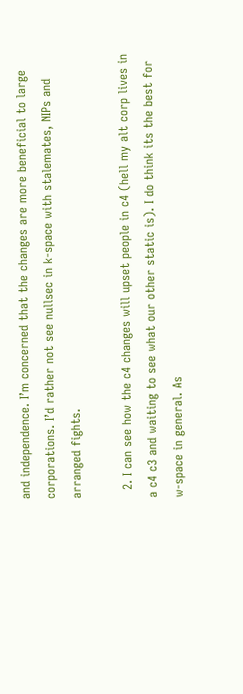and independence. I’m concerned that the changes are more beneficial to large corporations. I’d rather not see nullsec in k-space with stalemates, NIPs and arranged fights.

  2. I can see how the c4 changes will upset people in c4 (hell my alt corp lives in a c4 c3 and waiting to see what our other static is). I do think its the best for w-space in general. As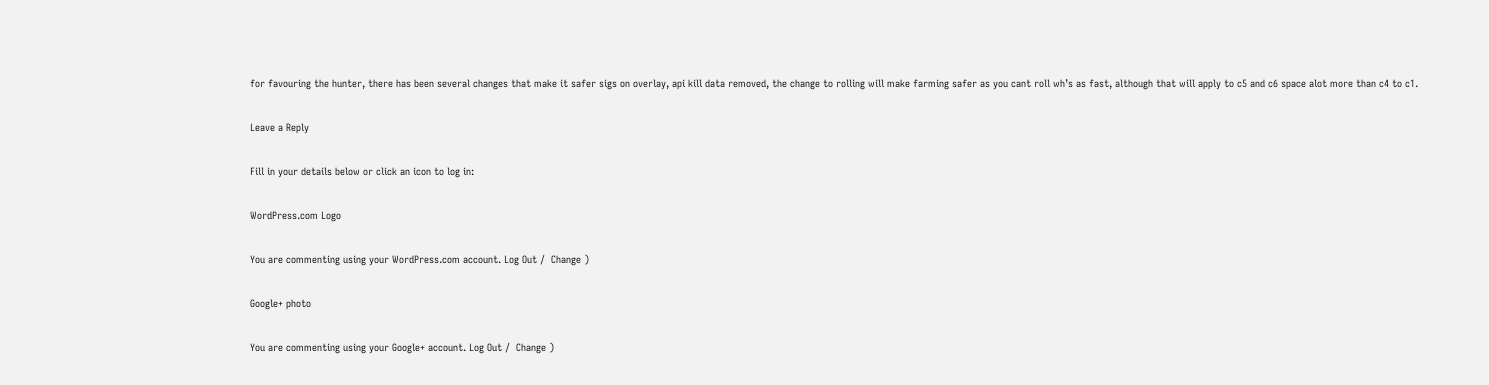for favouring the hunter, there has been several changes that make it safer sigs on overlay, api kill data removed, the change to rolling will make farming safer as you cant roll wh’s as fast, although that will apply to c5 and c6 space alot more than c4 to c1.

Leave a Reply

Fill in your details below or click an icon to log in:

WordPress.com Logo

You are commenting using your WordPress.com account. Log Out /  Change )

Google+ photo

You are commenting using your Google+ account. Log Out /  Change )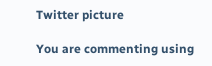Twitter picture

You are commenting using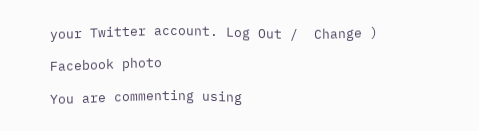your Twitter account. Log Out /  Change )

Facebook photo

You are commenting using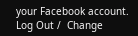your Facebook account. Log Out /  Change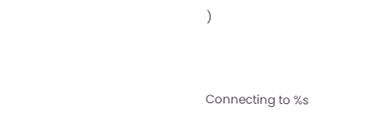)


Connecting to %s